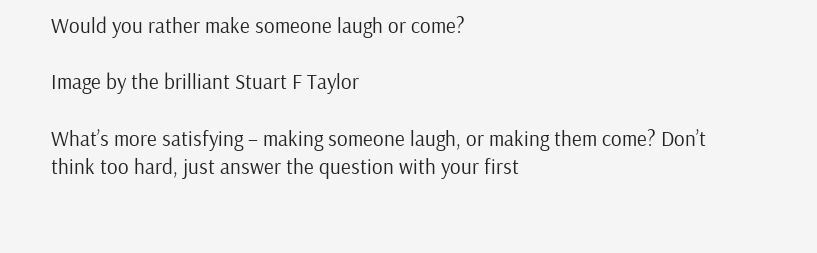Would you rather make someone laugh or come?

Image by the brilliant Stuart F Taylor

What’s more satisfying – making someone laugh, or making them come? Don’t think too hard, just answer the question with your first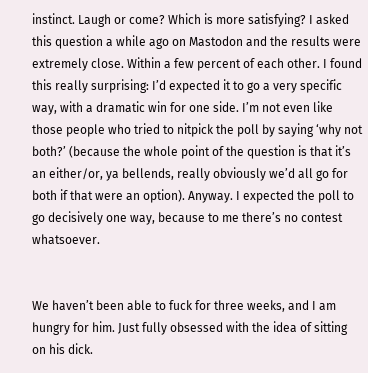instinct. Laugh or come? Which is more satisfying? I asked this question a while ago on Mastodon and the results were extremely close. Within a few percent of each other. I found this really surprising: I’d expected it to go a very specific way, with a dramatic win for one side. I’m not even like those people who tried to nitpick the poll by saying ‘why not both?’ (because the whole point of the question is that it’s an either/or, ya bellends, really obviously we’d all go for both if that were an option). Anyway. I expected the poll to go decisively one way, because to me there’s no contest whatsoever.


We haven’t been able to fuck for three weeks, and I am hungry for him. Just fully obsessed with the idea of sitting on his dick.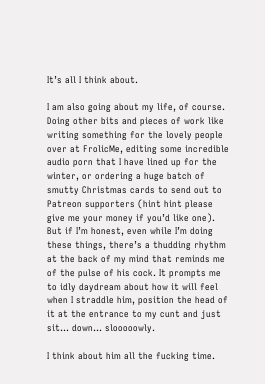It’s all I think about.

I am also going about my life, of course. Doing other bits and pieces of work like writing something for the lovely people over at FrolicMe, editing some incredible audio porn that I have lined up for the winter, or ordering a huge batch of smutty Christmas cards to send out to Patreon supporters (hint hint please give me your money if you’d like one). But if I’m honest, even while I’m doing these things, there’s a thudding rhythm at the back of my mind that reminds me of the pulse of his cock. It prompts me to idly daydream about how it will feel when I straddle him, position the head of it at the entrance to my cunt and just sit… down… slooooowly.

I think about him all the fucking time.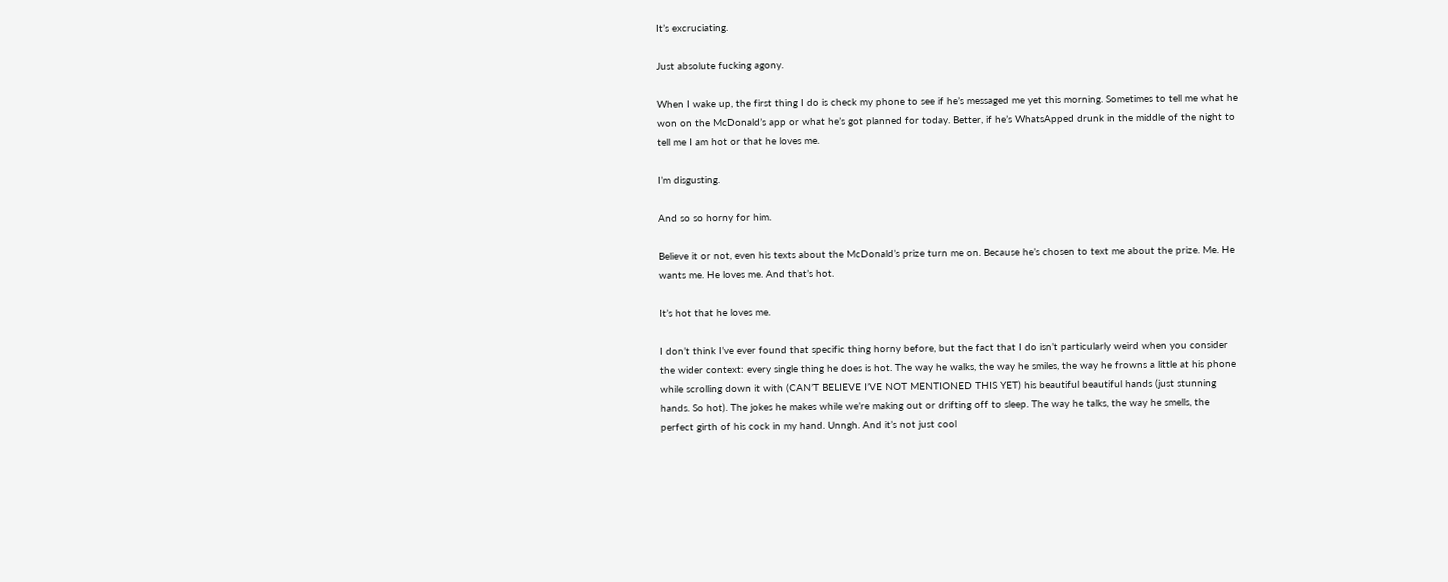It’s excruciating.

Just absolute fucking agony.

When I wake up, the first thing I do is check my phone to see if he’s messaged me yet this morning. Sometimes to tell me what he won on the McDonald’s app or what he’s got planned for today. Better, if he’s WhatsApped drunk in the middle of the night to tell me I am hot or that he loves me.

I’m disgusting.

And so so horny for him.

Believe it or not, even his texts about the McDonald’s prize turn me on. Because he’s chosen to text me about the prize. Me. He wants me. He loves me. And that’s hot.

It’s hot that he loves me.

I don’t think I’ve ever found that specific thing horny before, but the fact that I do isn’t particularly weird when you consider the wider context: every single thing he does is hot. The way he walks, the way he smiles, the way he frowns a little at his phone while scrolling down it with (CAN’T BELIEVE I’VE NOT MENTIONED THIS YET) his beautiful beautiful hands (just stunning hands. So hot). The jokes he makes while we’re making out or drifting off to sleep. The way he talks, the way he smells, the perfect girth of his cock in my hand. Unngh. And it’s not just cool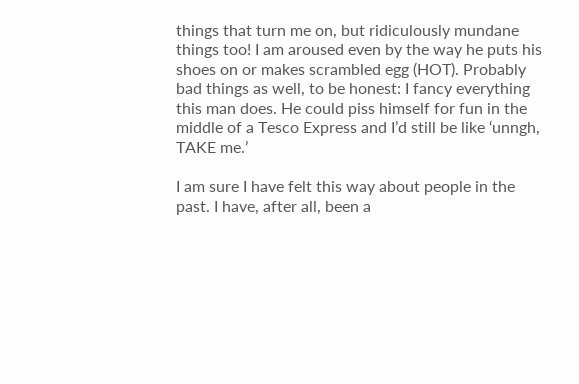things that turn me on, but ridiculously mundane things too! I am aroused even by the way he puts his shoes on or makes scrambled egg (HOT). Probably bad things as well, to be honest: I fancy everything this man does. He could piss himself for fun in the middle of a Tesco Express and I’d still be like ‘unngh, TAKE me.’

I am sure I have felt this way about people in the past. I have, after all, been a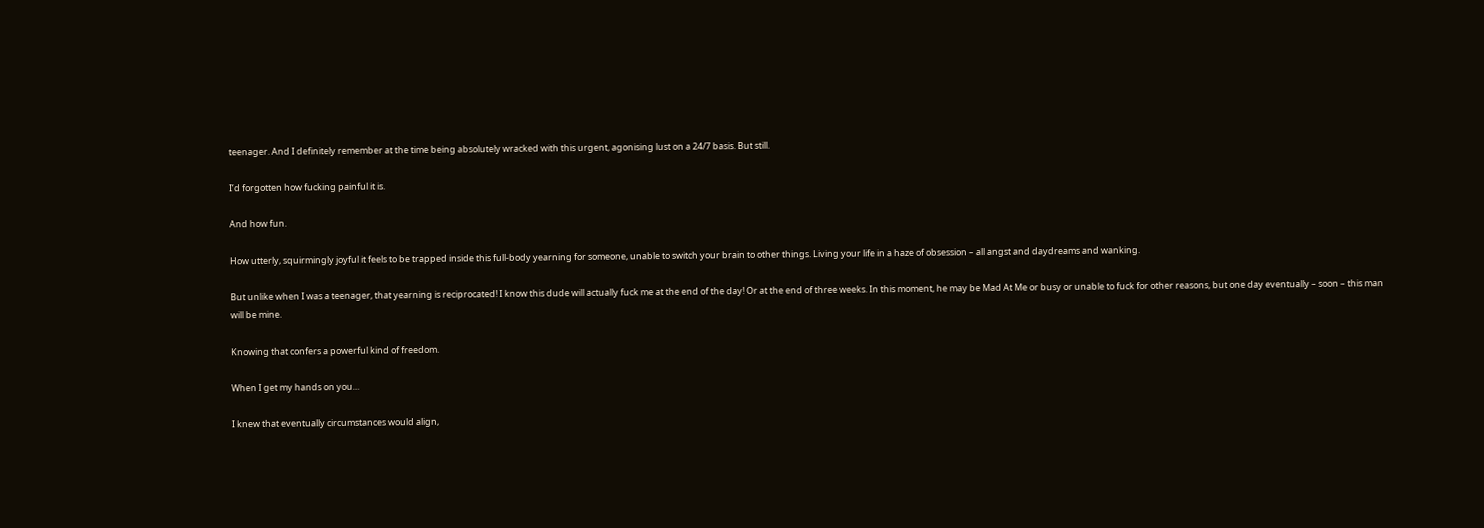teenager. And I definitely remember at the time being absolutely wracked with this urgent, agonising lust on a 24/7 basis. But still.

I’d forgotten how fucking painful it is.

And how fun.

How utterly, squirmingly joyful it feels to be trapped inside this full-body yearning for someone, unable to switch your brain to other things. Living your life in a haze of obsession – all angst and daydreams and wanking.

But unlike when I was a teenager, that yearning is reciprocated! I know this dude will actually fuck me at the end of the day! Or at the end of three weeks. In this moment, he may be Mad At Me or busy or unable to fuck for other reasons, but one day eventually – soon – this man will be mine.

Knowing that confers a powerful kind of freedom.

When I get my hands on you…

I knew that eventually circumstances would align,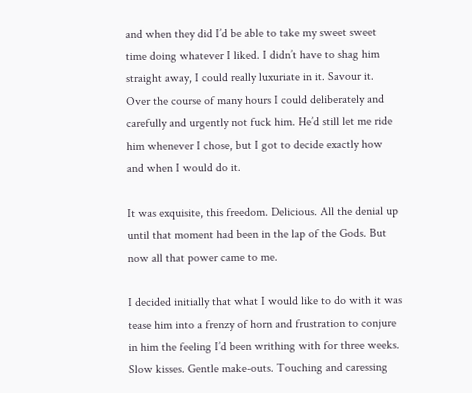and when they did I’d be able to take my sweet sweet time doing whatever I liked. I didn’t have to shag him straight away, I could really luxuriate in it. Savour it. Over the course of many hours I could deliberately and carefully and urgently not fuck him. He’d still let me ride him whenever I chose, but I got to decide exactly how and when I would do it.

It was exquisite, this freedom. Delicious. All the denial up until that moment had been in the lap of the Gods. But now all that power came to me.

I decided initially that what I would like to do with it was tease him into a frenzy of horn and frustration to conjure in him the feeling I’d been writhing with for three weeks. Slow kisses. Gentle make-outs. Touching and caressing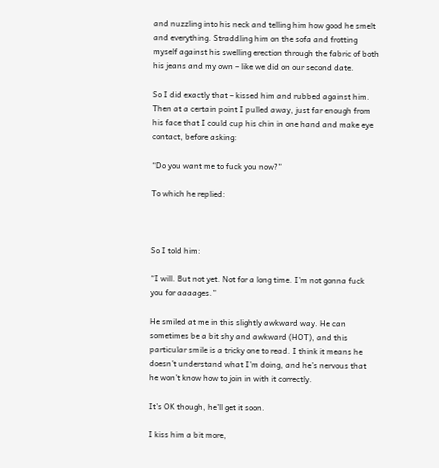and nuzzling into his neck and telling him how good he smelt and everything. Straddling him on the sofa and frotting myself against his swelling erection through the fabric of both his jeans and my own – like we did on our second date.

So I did exactly that – kissed him and rubbed against him. Then at a certain point I pulled away, just far enough from his face that I could cup his chin in one hand and make eye contact, before asking:

“Do you want me to fuck you now?”

To which he replied:



So I told him:

“I will. But not yet. Not for a long time. I’m not gonna fuck you for aaaages.”

He smiled at me in this slightly awkward way. He can sometimes be a bit shy and awkward (HOT), and this particular smile is a tricky one to read. I think it means he doesn’t understand what I’m doing, and he’s nervous that he won’t know how to join in with it correctly.

It’s OK though, he’ll get it soon.

I kiss him a bit more,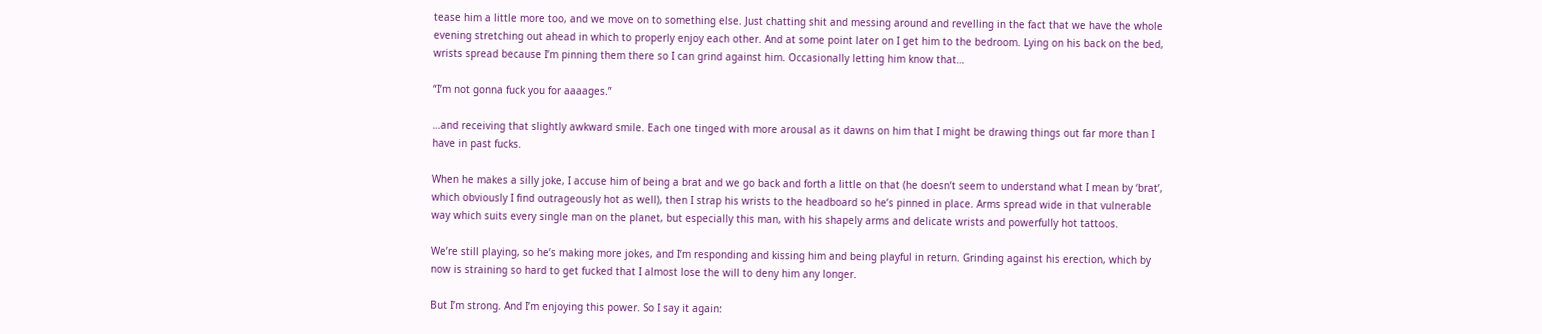tease him a little more too, and we move on to something else. Just chatting shit and messing around and revelling in the fact that we have the whole evening stretching out ahead in which to properly enjoy each other. And at some point later on I get him to the bedroom. Lying on his back on the bed, wrists spread because I’m pinning them there so I can grind against him. Occasionally letting him know that…

“I’m not gonna fuck you for aaaages.”

…and receiving that slightly awkward smile. Each one tinged with more arousal as it dawns on him that I might be drawing things out far more than I have in past fucks.

When he makes a silly joke, I accuse him of being a brat and we go back and forth a little on that (he doesn’t seem to understand what I mean by ‘brat’, which obviously I find outrageously hot as well), then I strap his wrists to the headboard so he’s pinned in place. Arms spread wide in that vulnerable way which suits every single man on the planet, but especially this man, with his shapely arms and delicate wrists and powerfully hot tattoos.

We’re still playing, so he’s making more jokes, and I’m responding and kissing him and being playful in return. Grinding against his erection, which by now is straining so hard to get fucked that I almost lose the will to deny him any longer.

But I’m strong. And I’m enjoying this power. So I say it again: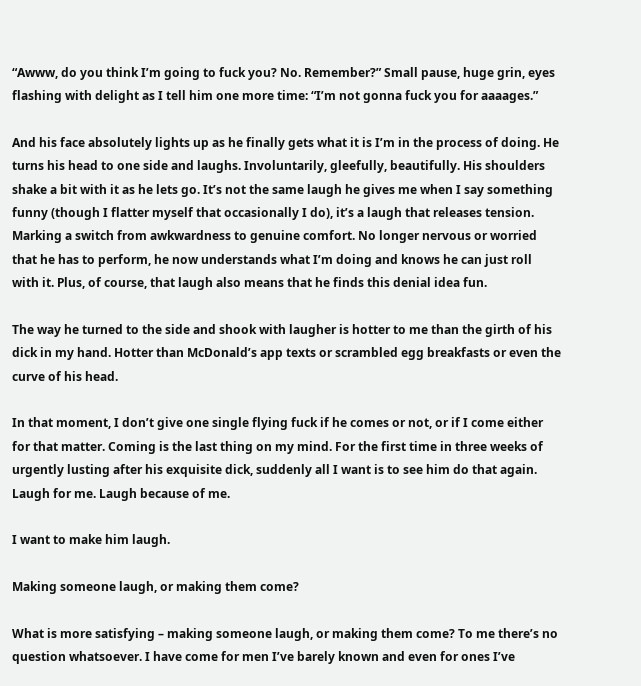“Awww, do you think I’m going to fuck you? No. Remember?” Small pause, huge grin, eyes flashing with delight as I tell him one more time: “I’m not gonna fuck you for aaaages.”

And his face absolutely lights up as he finally gets what it is I’m in the process of doing. He turns his head to one side and laughs. Involuntarily, gleefully, beautifully. His shoulders shake a bit with it as he lets go. It’s not the same laugh he gives me when I say something funny (though I flatter myself that occasionally I do), it’s a laugh that releases tension. Marking a switch from awkwardness to genuine comfort. No longer nervous or worried that he has to perform, he now understands what I’m doing and knows he can just roll with it. Plus, of course, that laugh also means that he finds this denial idea fun.

The way he turned to the side and shook with laugher is hotter to me than the girth of his dick in my hand. Hotter than McDonald’s app texts or scrambled egg breakfasts or even the curve of his head.

In that moment, I don’t give one single flying fuck if he comes or not, or if I come either for that matter. Coming is the last thing on my mind. For the first time in three weeks of urgently lusting after his exquisite dick, suddenly all I want is to see him do that again. Laugh for me. Laugh because of me.

I want to make him laugh.

Making someone laugh, or making them come?

What is more satisfying – making someone laugh, or making them come? To me there’s no question whatsoever. I have come for men I’ve barely known and even for ones I’ve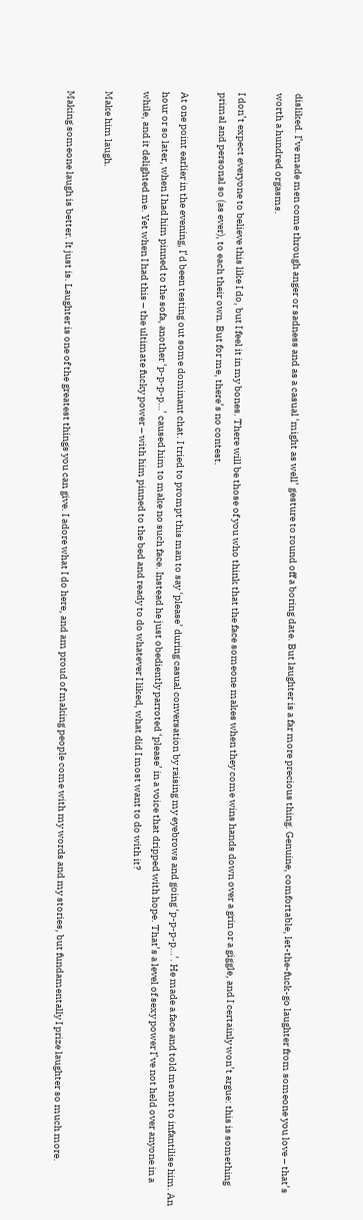disliked. I’ve made men come through anger or sadness and as a casual ‘might as well’ gesture to round off a boring date. But laughter is a far more precious thing. Genuine, comfortable, let-the-fuck-go laughter from someone you love – that’s worth a hundred orgasms.

I don’t expect everyone to believe this like I do, but I feel it in my bones. There will be those of you who think that the face someone makes when they come wins hands down over a grin or a giggle, and I certainly won’t argue: this is something primal and personal so (as ever), to each their own. But for me, there’s no contest.

At one point earlier in the evening, I’d been testing out some dominant chat. I tried to prompt this man to say ‘please’ during casual conversation by raising my eyebrows and going ‘p-p-p-p…’. He made a face and told me not to infantilise him. An hour or so later, when I had him pinned to the sofa, another ‘p-p-p-p…’ caused him to make no such face. Instead he just obediently parroted ‘please’ in a voice that dripped with hope. That’s a level of sexy power I’ve not held over anyone in a while, and it delighted me. Yet when I had this – the ultimate fucky power – with him pinned to the bed and ready to do whatever I liked, what did I most want to do with it?

Make him laugh.

Making someone laugh is better. It just is. Laughter is one of the greatest things you can give. I adore what I do here, and am proud of making people come with my words and my stories, but fundamentally I prize laughter so much more.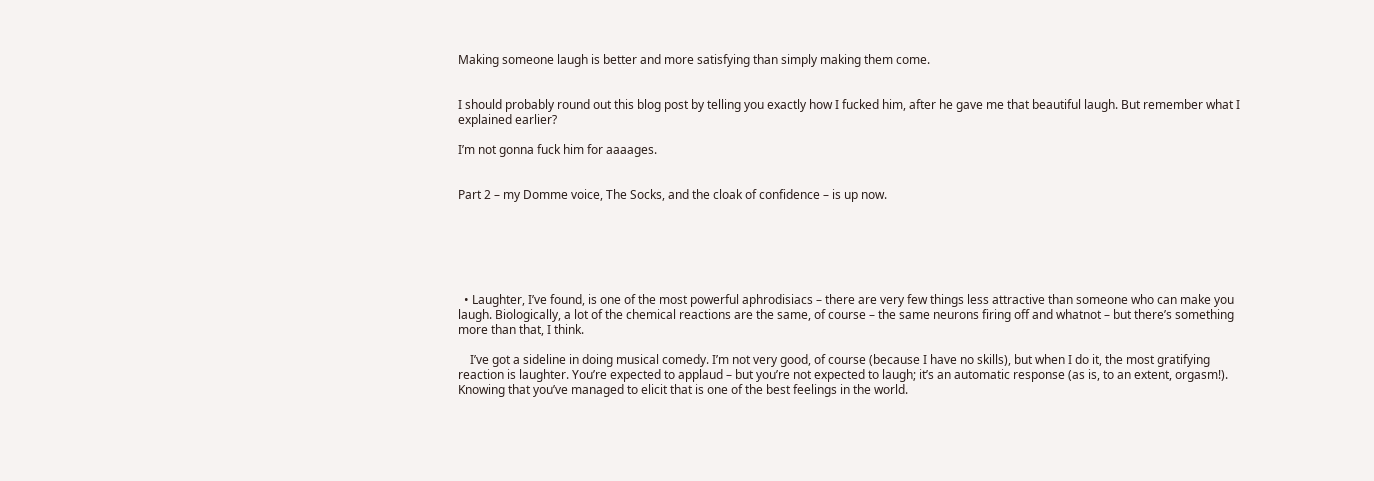Making someone laugh is better and more satisfying than simply making them come.


I should probably round out this blog post by telling you exactly how I fucked him, after he gave me that beautiful laugh. But remember what I explained earlier?

I’m not gonna fuck him for aaaages.


Part 2 – my Domme voice, The Socks, and the cloak of confidence – is up now.






  • Laughter, I’ve found, is one of the most powerful aphrodisiacs – there are very few things less attractive than someone who can make you laugh. Biologically, a lot of the chemical reactions are the same, of course – the same neurons firing off and whatnot – but there’s something more than that, I think.

    I’ve got a sideline in doing musical comedy. I’m not very good, of course (because I have no skills), but when I do it, the most gratifying reaction is laughter. You’re expected to applaud – but you’re not expected to laugh; it’s an automatic response (as is, to an extent, orgasm!). Knowing that you’ve managed to elicit that is one of the best feelings in the world.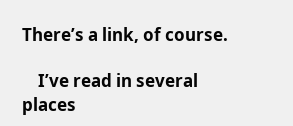There’s a link, of course.

    I’ve read in several places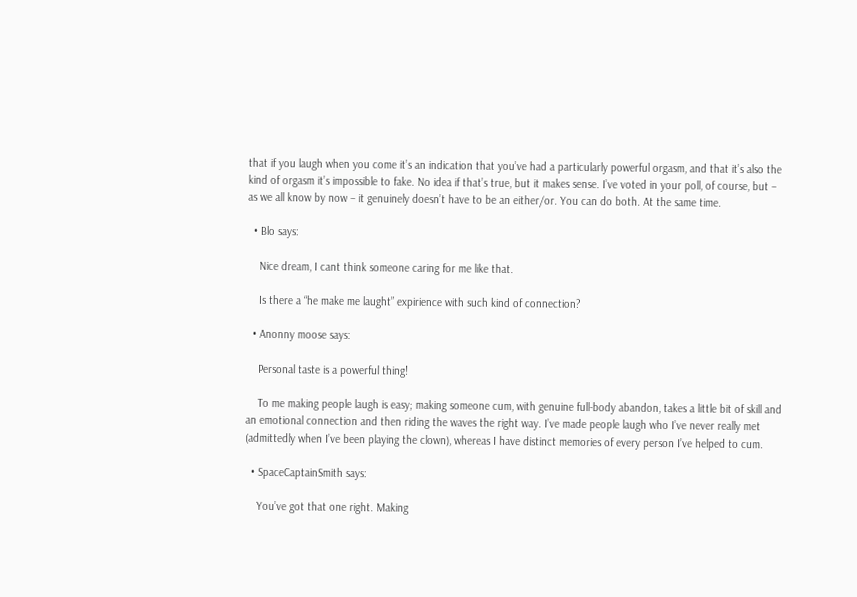that if you laugh when you come it’s an indication that you’ve had a particularly powerful orgasm, and that it’s also the kind of orgasm it’s impossible to fake. No idea if that’s true, but it makes sense. I’ve voted in your poll, of course, but – as we all know by now – it genuinely doesn’t have to be an either/or. You can do both. At the same time.

  • Blo says:

    Nice dream, I cant think someone caring for me like that.

    Is there a “he make me laught” expirience with such kind of connection?

  • Anonny moose says:

    Personal taste is a powerful thing!

    To me making people laugh is easy; making someone cum, with genuine full-body abandon, takes a little bit of skill and an emotional connection and then riding the waves the right way. I’ve made people laugh who I’ve never really met (admittedly when I’ve been playing the clown), whereas I have distinct memories of every person I’ve helped to cum.

  • SpaceCaptainSmith says:

    You’ve got that one right. Making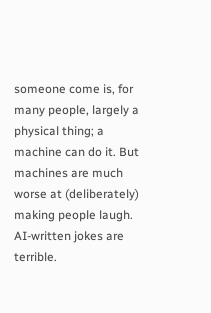someone come is, for many people, largely a physical thing; a machine can do it. But machines are much worse at (deliberately) making people laugh. AI-written jokes are terrible.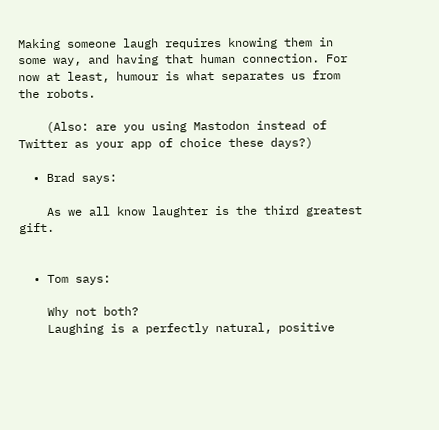Making someone laugh requires knowing them in some way, and having that human connection. For now at least, humour is what separates us from the robots.

    (Also: are you using Mastodon instead of Twitter as your app of choice these days?)

  • Brad says:

    As we all know laughter is the third greatest gift.


  • Tom says:

    Why not both?
    Laughing is a perfectly natural, positive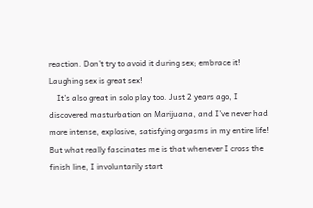reaction. Don’t try to avoid it during sex; embrace it! Laughing sex is great sex!
    It’s also great in solo play too. Just 2 years ago, I discovered masturbation on Marijuana, and I’ve never had more intense, explosive, satisfying orgasms in my entire life! But what really fascinates me is that whenever I cross the finish line, I involuntarily start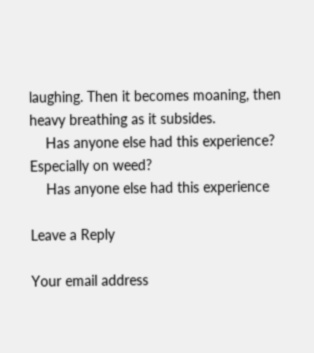laughing. Then it becomes moaning, then heavy breathing as it subsides.
    Has anyone else had this experience? Especially on weed?
    Has anyone else had this experience

Leave a Reply

Your email address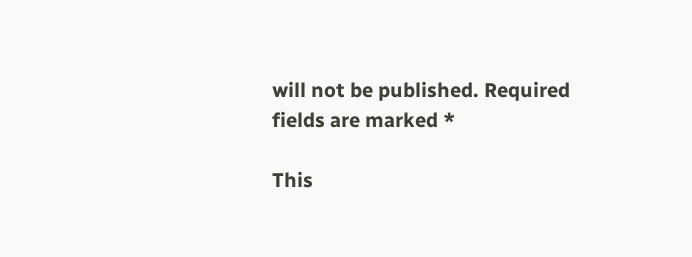will not be published. Required fields are marked *

This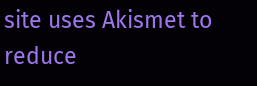site uses Akismet to reduce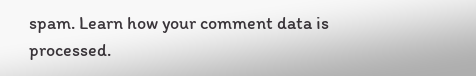spam. Learn how your comment data is processed.